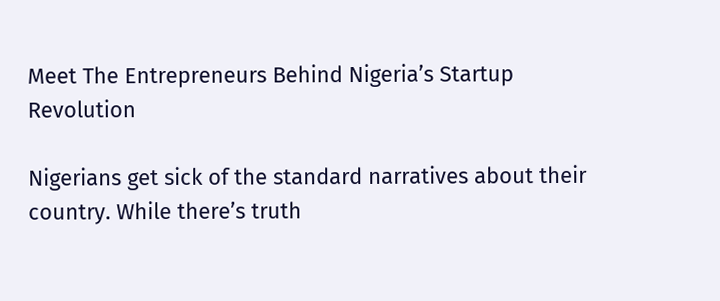Meet The Entrepreneurs Behind Nigeria’s Startup Revolution

Nigerians get sick of the standard narratives about their country. While there’s truth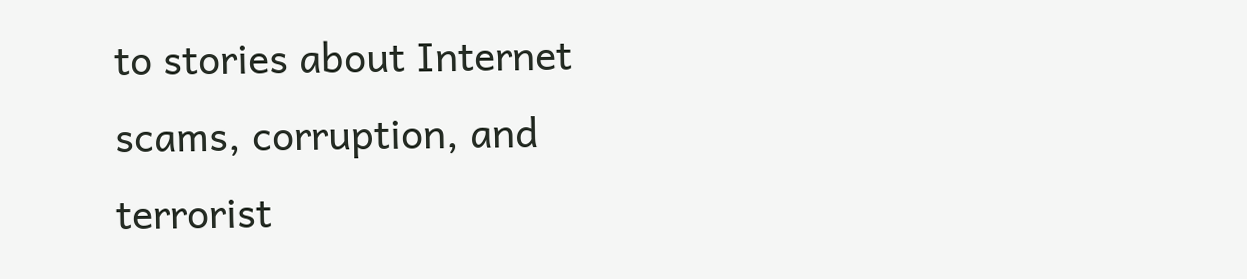to stories about Internet scams, corruption, and terrorist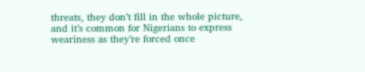threats, they don’t fill in the whole picture, and it’s common for Nigerians to express weariness as they’re forced once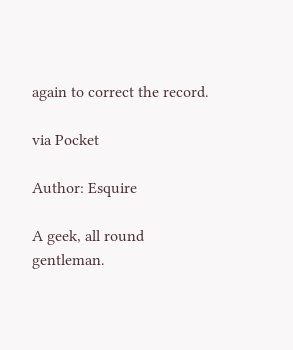again to correct the record.

via Pocket

Author: Esquire

A geek, all round gentleman.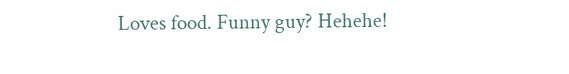Loves food. Funny guy? Hehehe!